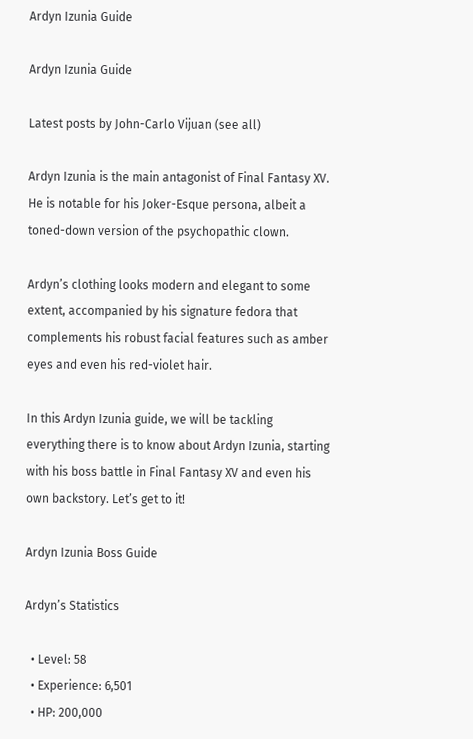Ardyn Izunia Guide

Ardyn Izunia Guide

Latest posts by John-Carlo Vijuan (see all)

Ardyn Izunia is the main antagonist of Final Fantasy XV. He is notable for his Joker-Esque persona, albeit a toned-down version of the psychopathic clown.

Ardyn’s clothing looks modern and elegant to some extent, accompanied by his signature fedora that complements his robust facial features such as amber eyes and even his red-violet hair.

In this Ardyn Izunia guide, we will be tackling everything there is to know about Ardyn Izunia, starting with his boss battle in Final Fantasy XV and even his own backstory. Let’s get to it!

Ardyn Izunia Boss Guide

Ardyn’s Statistics

  • Level: 58
  • Experience: 6,501
  • HP: 200,000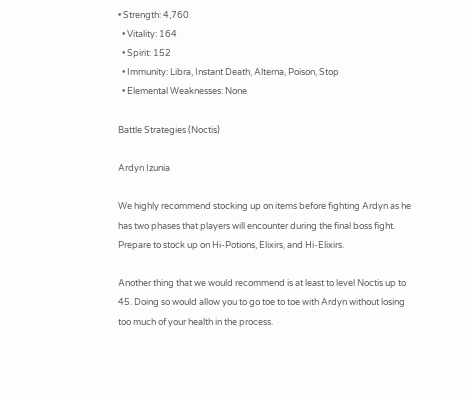• Strength: 4,760
  • Vitality: 164
  • Spirit: 152
  • Immunity: Libra, Instant Death, Alterna, Poison, Stop
  • Elemental Weaknesses: None

Battle Strategies (Noctis)

Ardyn Izunia

We highly recommend stocking up on items before fighting Ardyn as he has two phases that players will encounter during the final boss fight. Prepare to stock up on Hi-Potions, Elixirs, and Hi-Elixirs.

Another thing that we would recommend is at least to level Noctis up to 45. Doing so would allow you to go toe to toe with Ardyn without losing too much of your health in the process.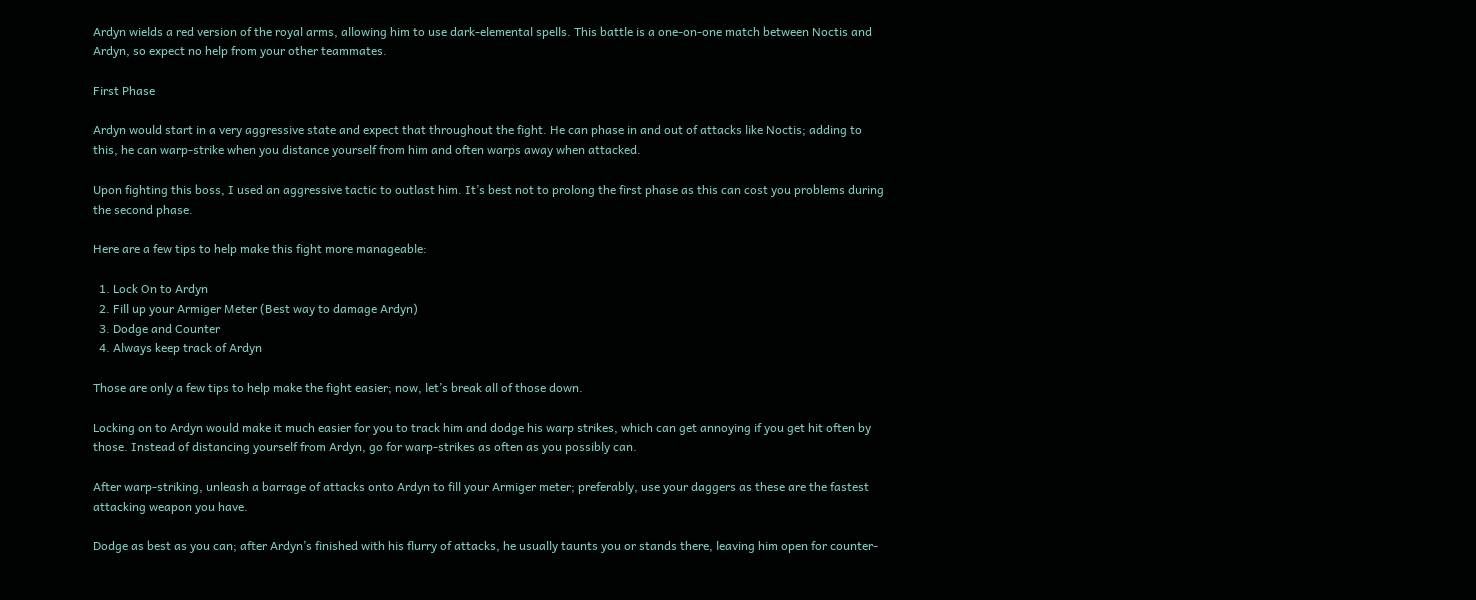Ardyn wields a red version of the royal arms, allowing him to use dark-elemental spells. This battle is a one-on-one match between Noctis and Ardyn, so expect no help from your other teammates.

First Phase

Ardyn would start in a very aggressive state and expect that throughout the fight. He can phase in and out of attacks like Noctis; adding to this, he can warp-strike when you distance yourself from him and often warps away when attacked.

Upon fighting this boss, I used an aggressive tactic to outlast him. It’s best not to prolong the first phase as this can cost you problems during the second phase.

Here are a few tips to help make this fight more manageable:

  1. Lock On to Ardyn
  2. Fill up your Armiger Meter (Best way to damage Ardyn)
  3. Dodge and Counter
  4. Always keep track of Ardyn

Those are only a few tips to help make the fight easier; now, let’s break all of those down.

Locking on to Ardyn would make it much easier for you to track him and dodge his warp strikes, which can get annoying if you get hit often by those. Instead of distancing yourself from Ardyn, go for warp-strikes as often as you possibly can.

After warp-striking, unleash a barrage of attacks onto Ardyn to fill your Armiger meter; preferably, use your daggers as these are the fastest attacking weapon you have.

Dodge as best as you can; after Ardyn’s finished with his flurry of attacks, he usually taunts you or stands there, leaving him open for counter-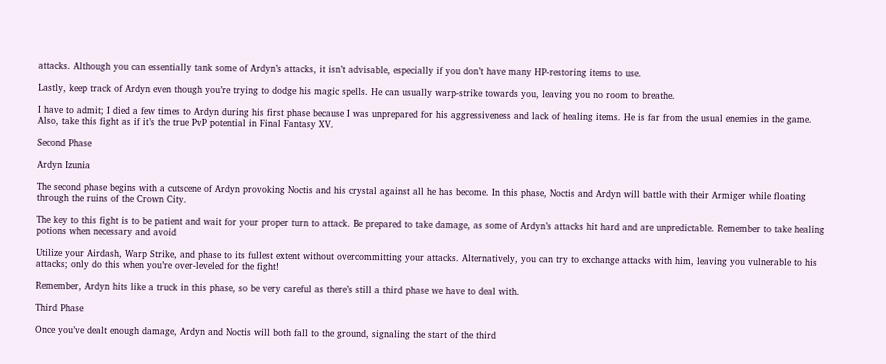attacks. Although you can essentially tank some of Ardyn’s attacks, it isn’t advisable, especially if you don’t have many HP-restoring items to use.

Lastly, keep track of Ardyn even though you’re trying to dodge his magic spells. He can usually warp-strike towards you, leaving you no room to breathe.

I have to admit; I died a few times to Ardyn during his first phase because I was unprepared for his aggressiveness and lack of healing items. He is far from the usual enemies in the game. Also, take this fight as if it’s the true PvP potential in Final Fantasy XV.

Second Phase

Ardyn Izunia

The second phase begins with a cutscene of Ardyn provoking Noctis and his crystal against all he has become. In this phase, Noctis and Ardyn will battle with their Armiger while floating through the ruins of the Crown City.

The key to this fight is to be patient and wait for your proper turn to attack. Be prepared to take damage, as some of Ardyn’s attacks hit hard and are unpredictable. Remember to take healing potions when necessary and avoid

Utilize your Airdash, Warp Strike, and phase to its fullest extent without overcommitting your attacks. Alternatively, you can try to exchange attacks with him, leaving you vulnerable to his attacks; only do this when you’re over-leveled for the fight!

Remember, Ardyn hits like a truck in this phase, so be very careful as there’s still a third phase we have to deal with.

Third Phase

Once you’ve dealt enough damage, Ardyn and Noctis will both fall to the ground, signaling the start of the third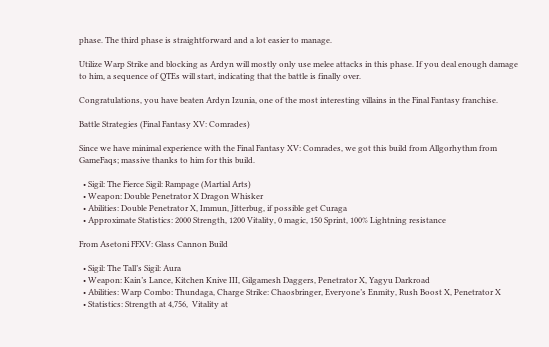phase. The third phase is straightforward and a lot easier to manage.

Utilize Warp Strike and blocking as Ardyn will mostly only use melee attacks in this phase. If you deal enough damage to him, a sequence of QTEs will start, indicating that the battle is finally over.

Congratulations, you have beaten Ardyn Izunia, one of the most interesting villains in the Final Fantasy franchise.

Battle Strategies (Final Fantasy XV: Comrades)

Since we have minimal experience with the Final Fantasy XV: Comrades, we got this build from Allgorhythm from GameFaqs; massive thanks to him for this build.

  • Sigil: The Fierce Sigil: Rampage (Martial Arts)
  • Weapon: Double Penetrator X Dragon Whisker
  • Abilities: Double Penetrator X, Immun, Jitterbug, if possible get Curaga
  • Approximate Statistics: 2000 Strength, 1200 Vitality, 0 magic, 150 Sprint, 100% Lightning resistance

From Asetoni FFXV: Glass Cannon Build

  • Sigil: The Tall’s Sigil: Aura
  • Weapon: Kain’s Lance, Kitchen Knive III, Gilgamesh Daggers, Penetrator X, Yagyu Darkroad
  • Abilities: Warp Combo: Thundaga, Charge Strike: Chaosbringer, Everyone’s Enmity, Rush Boost X, Penetrator X
  • Statistics: Strength at 4,756,  Vitality at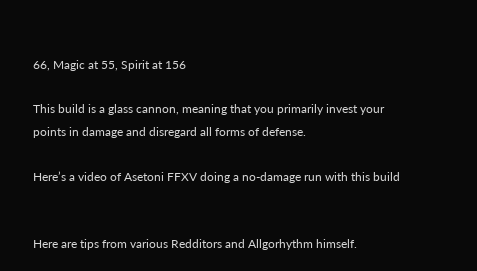66, Magic at 55, Spirit at 156

This build is a glass cannon, meaning that you primarily invest your points in damage and disregard all forms of defense.

Here’s a video of Asetoni FFXV doing a no-damage run with this build


Here are tips from various Redditors and Allgorhythm himself.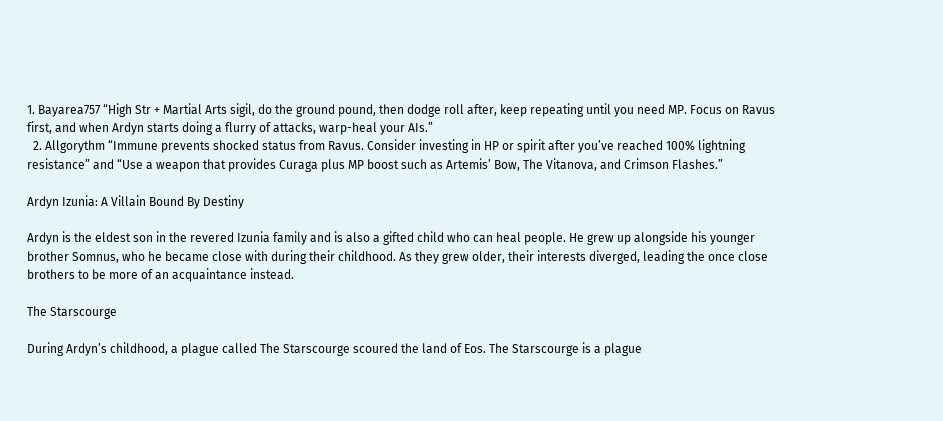1. Bayarea757 “High Str + Martial Arts sigil, do the ground pound, then dodge roll after, keep repeating until you need MP. Focus on Ravus first, and when Ardyn starts doing a flurry of attacks, warp-heal your AIs.”
  2. Allgorythm “Immune prevents shocked status from Ravus. Consider investing in HP or spirit after you’ve reached 100% lightning resistance” and “Use a weapon that provides Curaga plus MP boost such as Artemis’ Bow, The Vitanova, and Crimson Flashes.”

Ardyn Izunia: A Villain Bound By Destiny

Ardyn is the eldest son in the revered Izunia family and is also a gifted child who can heal people. He grew up alongside his younger brother Somnus, who he became close with during their childhood. As they grew older, their interests diverged, leading the once close brothers to be more of an acquaintance instead.

The Starscourge

During Ardyn’s childhood, a plague called The Starscourge scoured the land of Eos. The Starscourge is a plague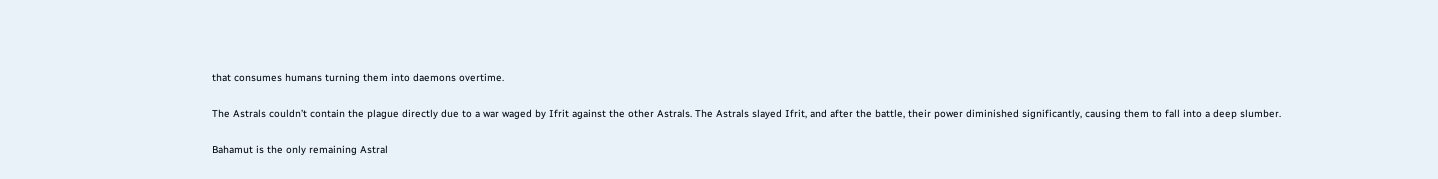that consumes humans turning them into daemons overtime.

The Astrals couldn’t contain the plague directly due to a war waged by Ifrit against the other Astrals. The Astrals slayed Ifrit, and after the battle, their power diminished significantly, causing them to fall into a deep slumber.

Bahamut is the only remaining Astral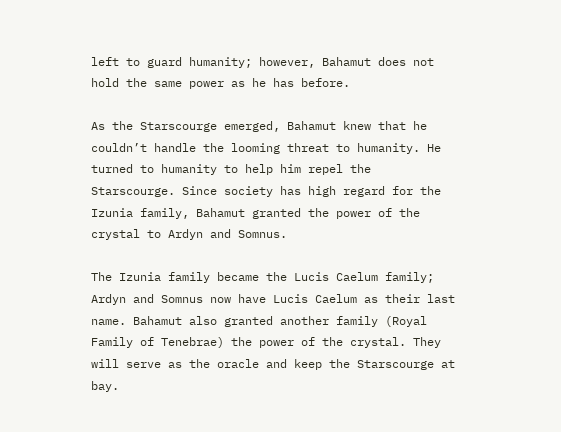left to guard humanity; however, Bahamut does not hold the same power as he has before.

As the Starscourge emerged, Bahamut knew that he couldn’t handle the looming threat to humanity. He turned to humanity to help him repel the Starscourge. Since society has high regard for the Izunia family, Bahamut granted the power of the crystal to Ardyn and Somnus.

The Izunia family became the Lucis Caelum family; Ardyn and Somnus now have Lucis Caelum as their last name. Bahamut also granted another family (Royal Family of Tenebrae) the power of the crystal. They will serve as the oracle and keep the Starscourge at bay.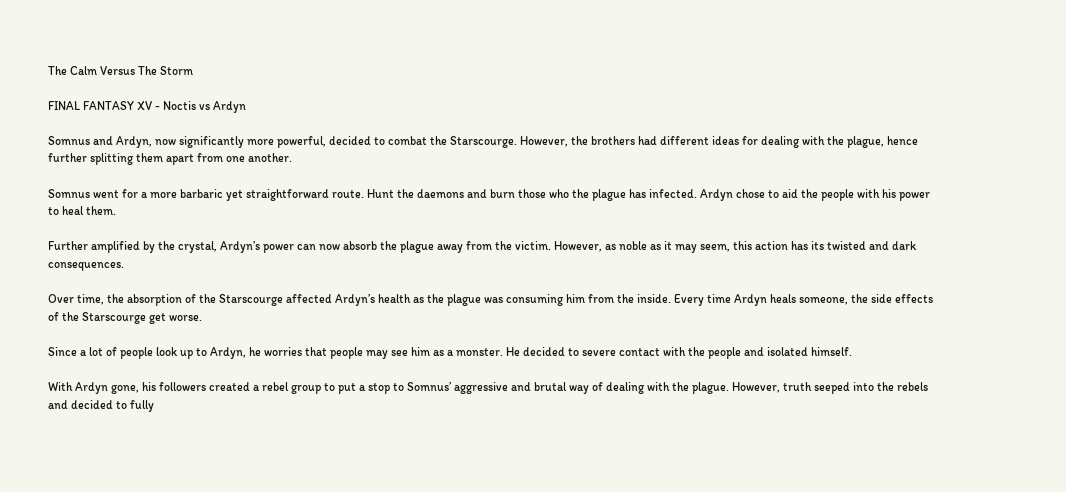The Calm Versus The Storm

FINAL FANTASY XV - Noctis vs Ardyn

Somnus and Ardyn, now significantly more powerful, decided to combat the Starscourge. However, the brothers had different ideas for dealing with the plague, hence further splitting them apart from one another.

Somnus went for a more barbaric yet straightforward route. Hunt the daemons and burn those who the plague has infected. Ardyn chose to aid the people with his power to heal them.

Further amplified by the crystal, Ardyn’s power can now absorb the plague away from the victim. However, as noble as it may seem, this action has its twisted and dark consequences.

Over time, the absorption of the Starscourge affected Ardyn’s health as the plague was consuming him from the inside. Every time Ardyn heals someone, the side effects of the Starscourge get worse.

Since a lot of people look up to Ardyn, he worries that people may see him as a monster. He decided to severe contact with the people and isolated himself.

With Ardyn gone, his followers created a rebel group to put a stop to Somnus’ aggressive and brutal way of dealing with the plague. However, truth seeped into the rebels and decided to fully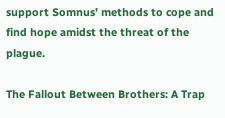support Somnus’ methods to cope and find hope amidst the threat of the plague.

The Fallout Between Brothers: A Trap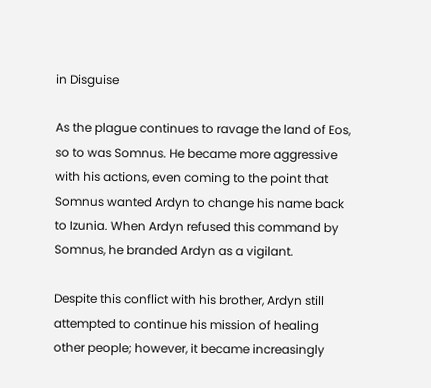in Disguise

As the plague continues to ravage the land of Eos, so to was Somnus. He became more aggressive with his actions, even coming to the point that Somnus wanted Ardyn to change his name back to Izunia. When Ardyn refused this command by Somnus, he branded Ardyn as a vigilant.

Despite this conflict with his brother, Ardyn still attempted to continue his mission of healing other people; however, it became increasingly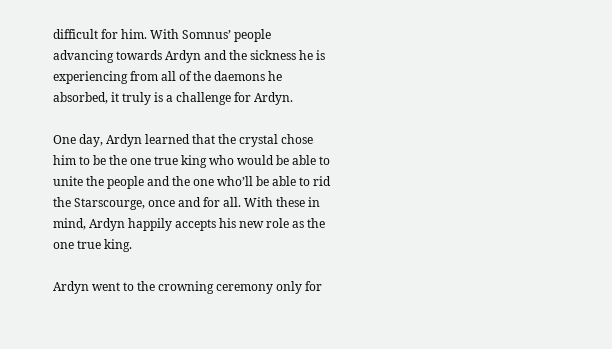difficult for him. With Somnus’ people advancing towards Ardyn and the sickness he is experiencing from all of the daemons he absorbed, it truly is a challenge for Ardyn.

One day, Ardyn learned that the crystal chose him to be the one true king who would be able to unite the people and the one who’ll be able to rid the Starscourge, once and for all. With these in mind, Ardyn happily accepts his new role as the one true king.

Ardyn went to the crowning ceremony only for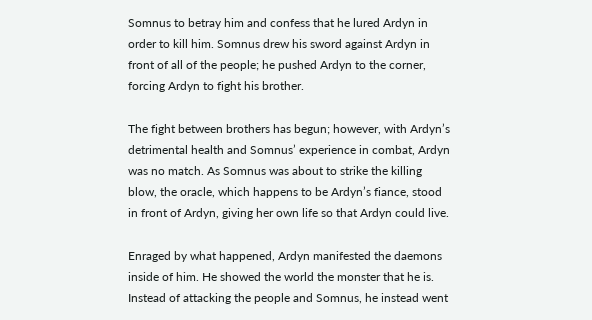Somnus to betray him and confess that he lured Ardyn in order to kill him. Somnus drew his sword against Ardyn in front of all of the people; he pushed Ardyn to the corner, forcing Ardyn to fight his brother.

The fight between brothers has begun; however, with Ardyn’s detrimental health and Somnus’ experience in combat, Ardyn was no match. As Somnus was about to strike the killing blow, the oracle, which happens to be Ardyn’s fiance, stood in front of Ardyn, giving her own life so that Ardyn could live.

Enraged by what happened, Ardyn manifested the daemons inside of him. He showed the world the monster that he is. Instead of attacking the people and Somnus, he instead went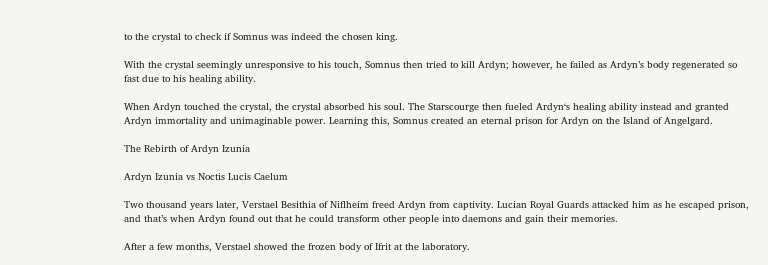to the crystal to check if Somnus was indeed the chosen king.

With the crystal seemingly unresponsive to his touch, Somnus then tried to kill Ardyn; however, he failed as Ardyn’s body regenerated so fast due to his healing ability.

When Ardyn touched the crystal, the crystal absorbed his soul. The Starscourge then fueled Ardyn‘s healing ability instead and granted Ardyn immortality and unimaginable power. Learning this, Somnus created an eternal prison for Ardyn on the Island of Angelgard.

The Rebirth of Ardyn Izunia

Ardyn Izunia vs Noctis Lucis Caelum

Two thousand years later, Verstael Besithia of Niflheim freed Ardyn from captivity. Lucian Royal Guards attacked him as he escaped prison, and that’s when Ardyn found out that he could transform other people into daemons and gain their memories.

After a few months, Verstael showed the frozen body of Ifrit at the laboratory.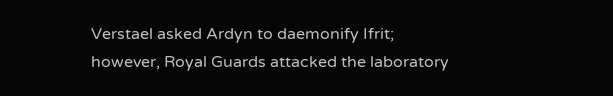Verstael asked Ardyn to daemonify Ifrit; however, Royal Guards attacked the laboratory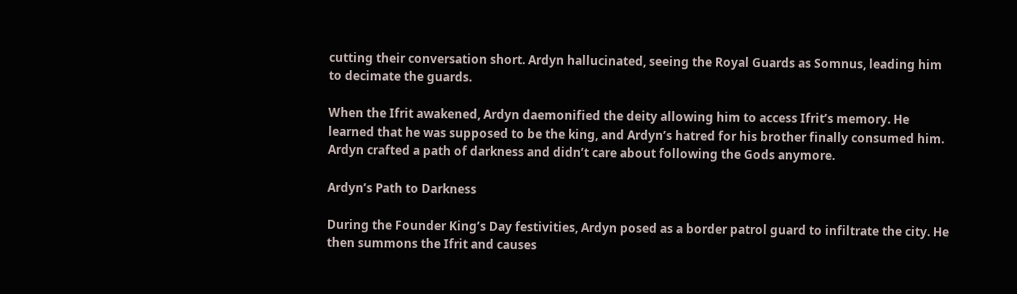cutting their conversation short. Ardyn hallucinated, seeing the Royal Guards as Somnus, leading him to decimate the guards.

When the Ifrit awakened, Ardyn daemonified the deity allowing him to access Ifrit’s memory. He learned that he was supposed to be the king, and Ardyn’s hatred for his brother finally consumed him. Ardyn crafted a path of darkness and didn’t care about following the Gods anymore.

Ardyn’s Path to Darkness

During the Founder King’s Day festivities, Ardyn posed as a border patrol guard to infiltrate the city. He then summons the Ifrit and causes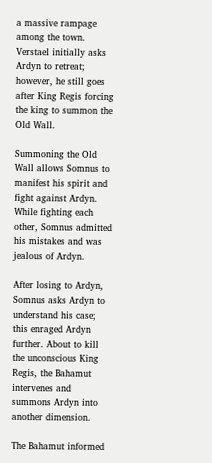a massive rampage among the town. Verstael initially asks Ardyn to retreat; however, he still goes after King Regis forcing the king to summon the Old Wall.

Summoning the Old Wall allows Somnus to manifest his spirit and fight against Ardyn. While fighting each other, Somnus admitted his mistakes and was jealous of Ardyn.

After losing to Ardyn, Somnus asks Ardyn to understand his case; this enraged Ardyn further. About to kill the unconscious King Regis, the Bahamut intervenes and summons Ardyn into another dimension.

The Bahamut informed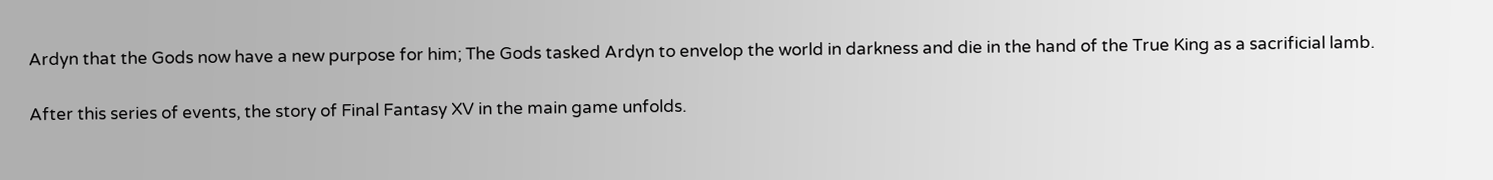Ardyn that the Gods now have a new purpose for him; The Gods tasked Ardyn to envelop the world in darkness and die in the hand of the True King as a sacrificial lamb.

After this series of events, the story of Final Fantasy XV in the main game unfolds.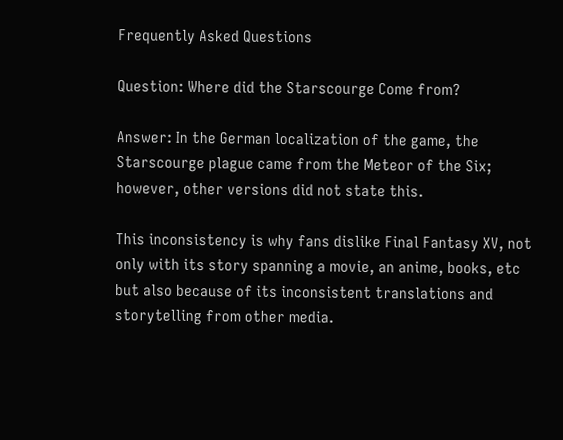Frequently Asked Questions

Question: Where did the Starscourge Come from?

Answer: In the German localization of the game, the Starscourge plague came from the Meteor of the Six; however, other versions did not state this.

This inconsistency is why fans dislike Final Fantasy XV, not only with its story spanning a movie, an anime, books, etc but also because of its inconsistent translations and storytelling from other media.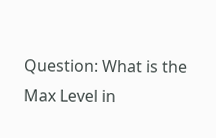Question: What is the Max Level in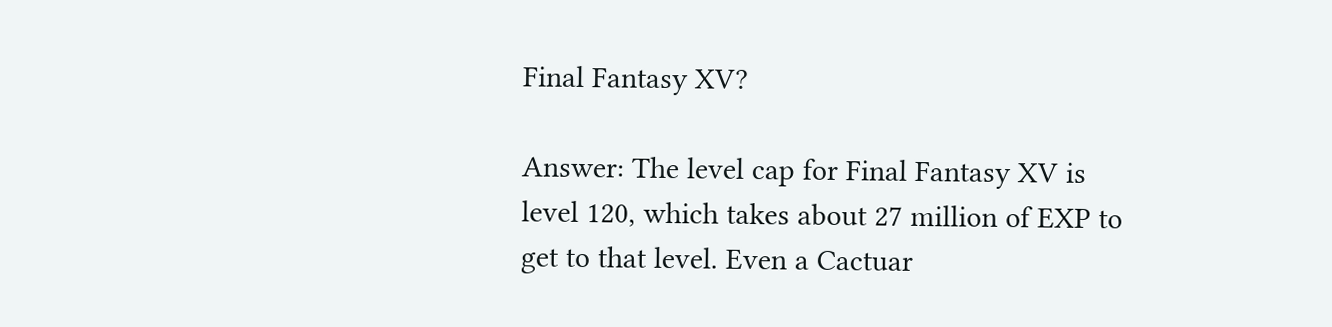Final Fantasy XV?

Answer: The level cap for Final Fantasy XV is level 120, which takes about 27 million of EXP to get to that level. Even a Cactuar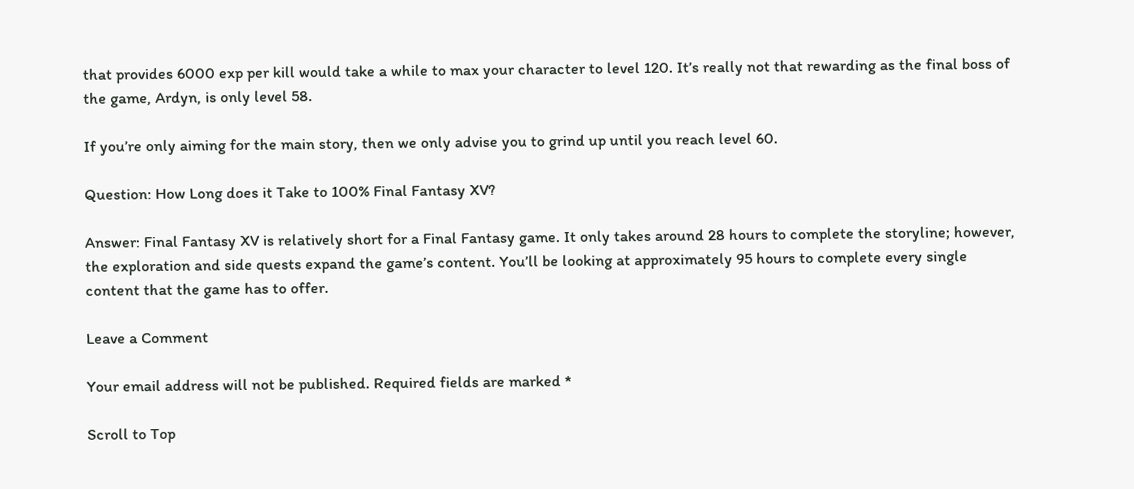that provides 6000 exp per kill would take a while to max your character to level 120. It’s really not that rewarding as the final boss of the game, Ardyn, is only level 58.

If you’re only aiming for the main story, then we only advise you to grind up until you reach level 60.

Question: How Long does it Take to 100% Final Fantasy XV?

Answer: Final Fantasy XV is relatively short for a Final Fantasy game. It only takes around 28 hours to complete the storyline; however, the exploration and side quests expand the game’s content. You’ll be looking at approximately 95 hours to complete every single content that the game has to offer.

Leave a Comment

Your email address will not be published. Required fields are marked *

Scroll to Top